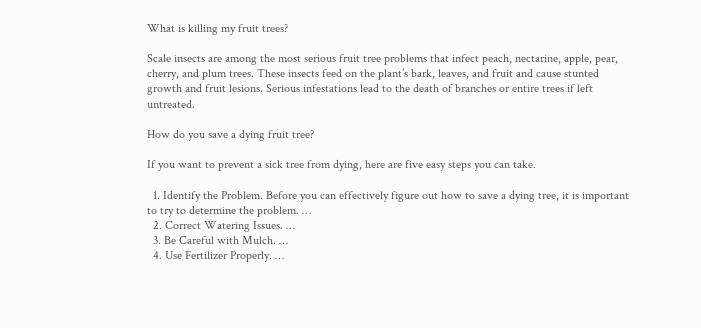What is killing my fruit trees?

Scale insects are among the most serious fruit tree problems that infect peach, nectarine, apple, pear, cherry, and plum trees. These insects feed on the plant’s bark, leaves, and fruit and cause stunted growth and fruit lesions. Serious infestations lead to the death of branches or entire trees if left untreated.

How do you save a dying fruit tree?

If you want to prevent a sick tree from dying, here are five easy steps you can take.

  1. Identify the Problem. Before you can effectively figure out how to save a dying tree, it is important to try to determine the problem. …
  2. Correct Watering Issues. …
  3. Be Careful with Mulch. …
  4. Use Fertilizer Properly. …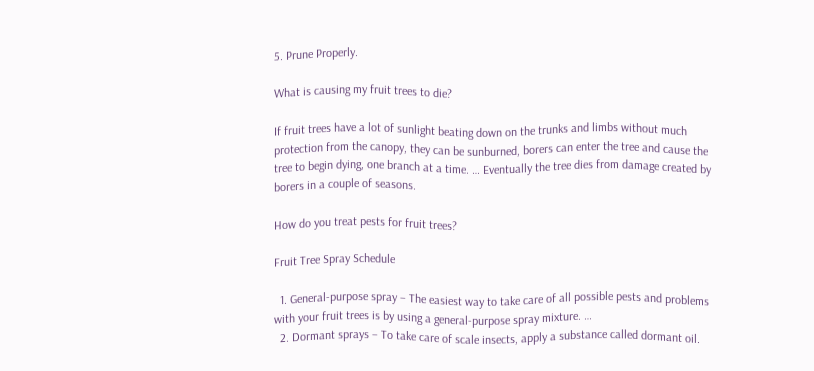5. Prune Properly.

What is causing my fruit trees to die?

If fruit trees have a lot of sunlight beating down on the trunks and limbs without much protection from the canopy, they can be sunburned, borers can enter the tree and cause the tree to begin dying, one branch at a time. … Eventually the tree dies from damage created by borers in a couple of seasons.

How do you treat pests for fruit trees?

Fruit Tree Spray Schedule

  1. General-purpose spray – The easiest way to take care of all possible pests and problems with your fruit trees is by using a general-purpose spray mixture. …
  2. Dormant sprays – To take care of scale insects, apply a substance called dormant oil.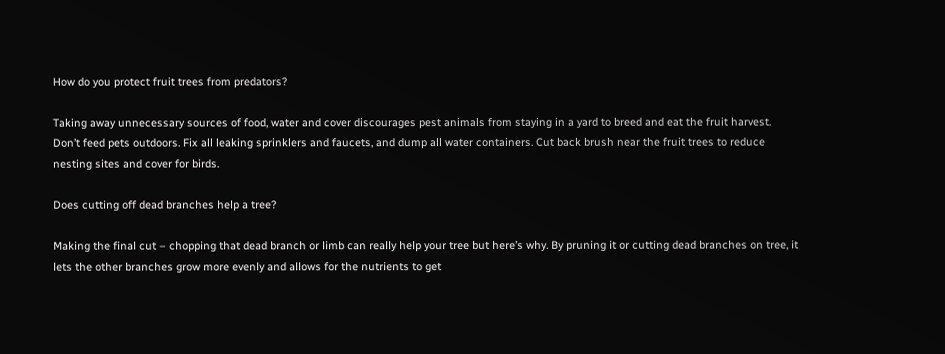How do you protect fruit trees from predators?

Taking away unnecessary sources of food, water and cover discourages pest animals from staying in a yard to breed and eat the fruit harvest. Don’t feed pets outdoors. Fix all leaking sprinklers and faucets, and dump all water containers. Cut back brush near the fruit trees to reduce nesting sites and cover for birds.

Does cutting off dead branches help a tree?

Making the final cut – chopping that dead branch or limb can really help your tree but here’s why. By pruning it or cutting dead branches on tree, it lets the other branches grow more evenly and allows for the nutrients to get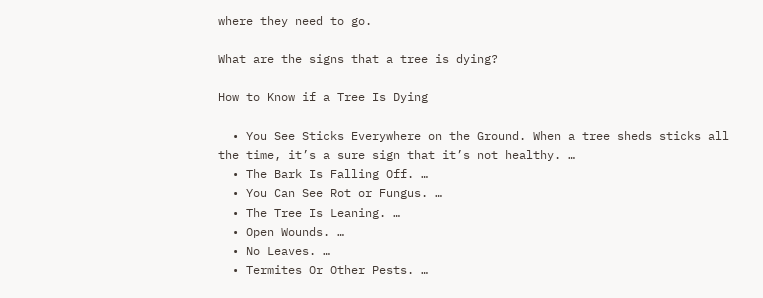where they need to go.

What are the signs that a tree is dying?

How to Know if a Tree Is Dying

  • You See Sticks Everywhere on the Ground. When a tree sheds sticks all the time, it’s a sure sign that it’s not healthy. …
  • The Bark Is Falling Off. …
  • You Can See Rot or Fungus. …
  • The Tree Is Leaning. …
  • Open Wounds. …
  • No Leaves. …
  • Termites Or Other Pests. …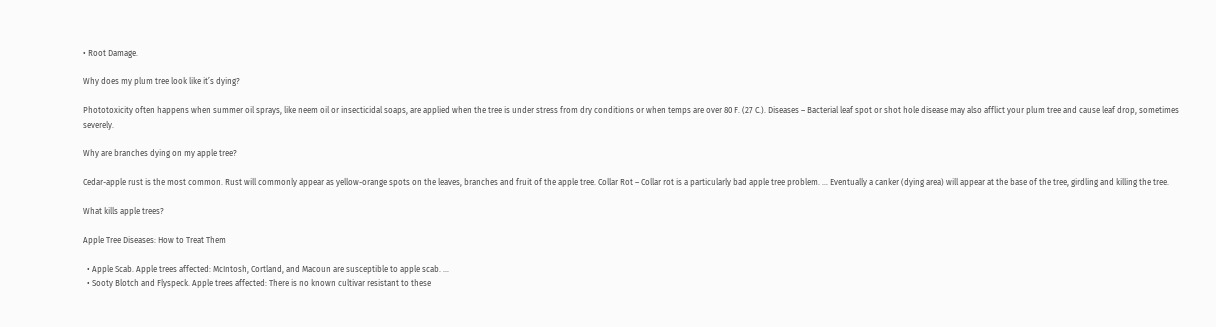• Root Damage.

Why does my plum tree look like it’s dying?

Phototoxicity often happens when summer oil sprays, like neem oil or insecticidal soaps, are applied when the tree is under stress from dry conditions or when temps are over 80 F. (27 C.). Diseases – Bacterial leaf spot or shot hole disease may also afflict your plum tree and cause leaf drop, sometimes severely.

Why are branches dying on my apple tree?

Cedar-apple rust is the most common. Rust will commonly appear as yellow-orange spots on the leaves, branches and fruit of the apple tree. Collar Rot – Collar rot is a particularly bad apple tree problem. … Eventually a canker (dying area) will appear at the base of the tree, girdling and killing the tree.

What kills apple trees?

Apple Tree Diseases: How to Treat Them

  • Apple Scab. Apple trees affected: McIntosh, Cortland, and Macoun are susceptible to apple scab. …
  • Sooty Blotch and Flyspeck. Apple trees affected: There is no known cultivar resistant to these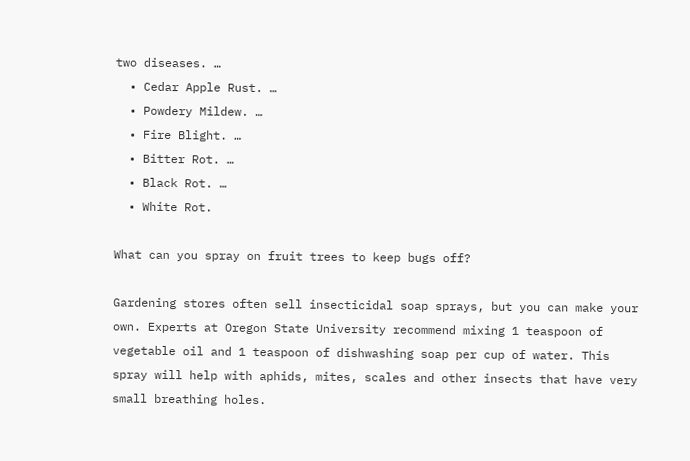two diseases. …
  • Cedar Apple Rust. …
  • Powdery Mildew. …
  • Fire Blight. …
  • Bitter Rot. …
  • Black Rot. …
  • White Rot.

What can you spray on fruit trees to keep bugs off?

Gardening stores often sell insecticidal soap sprays, but you can make your own. Experts at Oregon State University recommend mixing 1 teaspoon of vegetable oil and 1 teaspoon of dishwashing soap per cup of water. This spray will help with aphids, mites, scales and other insects that have very small breathing holes.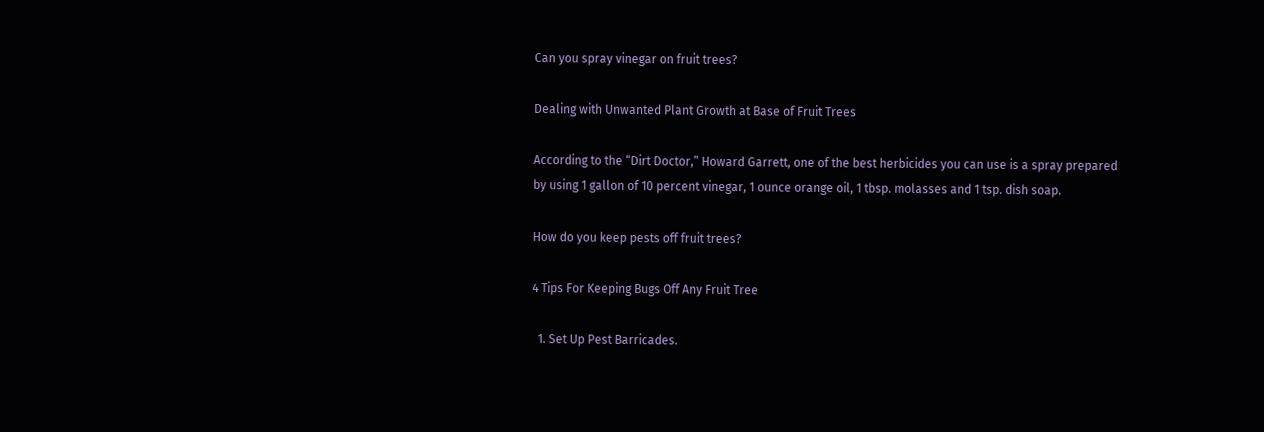Can you spray vinegar on fruit trees?

Dealing with Unwanted Plant Growth at Base of Fruit Trees

According to the “Dirt Doctor,” Howard Garrett, one of the best herbicides you can use is a spray prepared by using 1 gallon of 10 percent vinegar, 1 ounce orange oil, 1 tbsp. molasses and 1 tsp. dish soap.

How do you keep pests off fruit trees?

4 Tips For Keeping Bugs Off Any Fruit Tree

  1. Set Up Pest Barricades.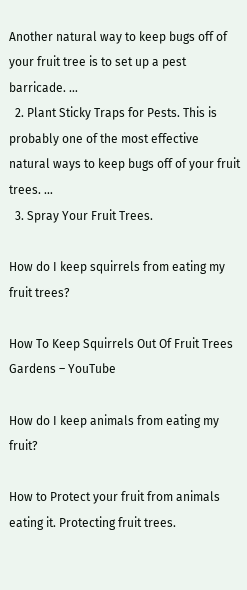Another natural way to keep bugs off of your fruit tree is to set up a pest barricade. …
  2. Plant Sticky Traps for Pests. This is probably one of the most effective natural ways to keep bugs off of your fruit trees. …
  3. Spray Your Fruit Trees.

How do I keep squirrels from eating my fruit trees?

How To Keep Squirrels Out Of Fruit Trees Gardens – YouTube

How do I keep animals from eating my fruit?

How to Protect your fruit from animals eating it. Protecting fruit trees.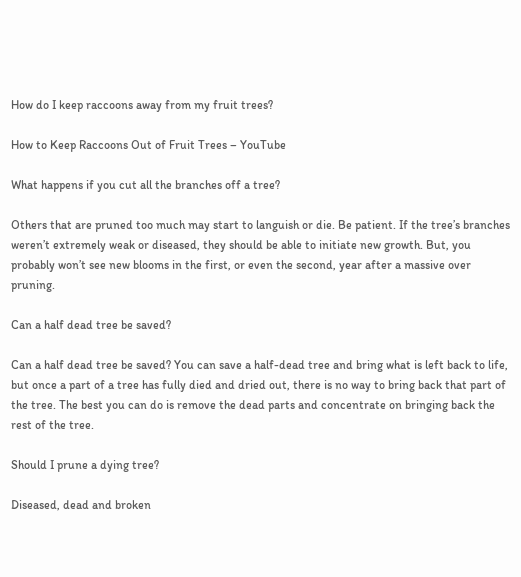How do I keep raccoons away from my fruit trees?

How to Keep Raccoons Out of Fruit Trees – YouTube

What happens if you cut all the branches off a tree?

Others that are pruned too much may start to languish or die. Be patient. If the tree’s branches weren’t extremely weak or diseased, they should be able to initiate new growth. But, you probably won’t see new blooms in the first, or even the second, year after a massive over pruning.

Can a half dead tree be saved?

Can a half dead tree be saved? You can save a half-dead tree and bring what is left back to life, but once a part of a tree has fully died and dried out, there is no way to bring back that part of the tree. The best you can do is remove the dead parts and concentrate on bringing back the rest of the tree.

Should I prune a dying tree?

Diseased, dead and broken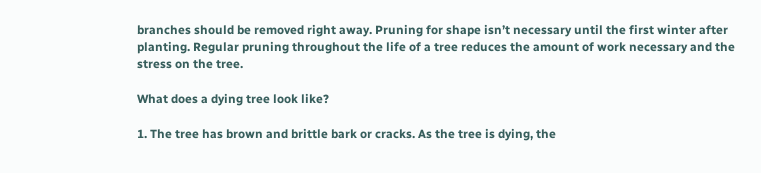branches should be removed right away. Pruning for shape isn’t necessary until the first winter after planting. Regular pruning throughout the life of a tree reduces the amount of work necessary and the stress on the tree.

What does a dying tree look like?

1. The tree has brown and brittle bark or cracks. As the tree is dying, the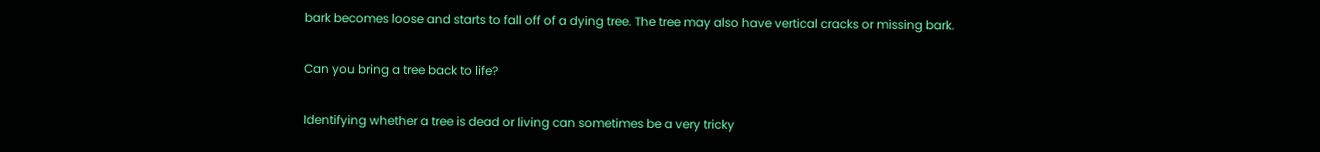bark becomes loose and starts to fall off of a dying tree. The tree may also have vertical cracks or missing bark.

Can you bring a tree back to life?

Identifying whether a tree is dead or living can sometimes be a very tricky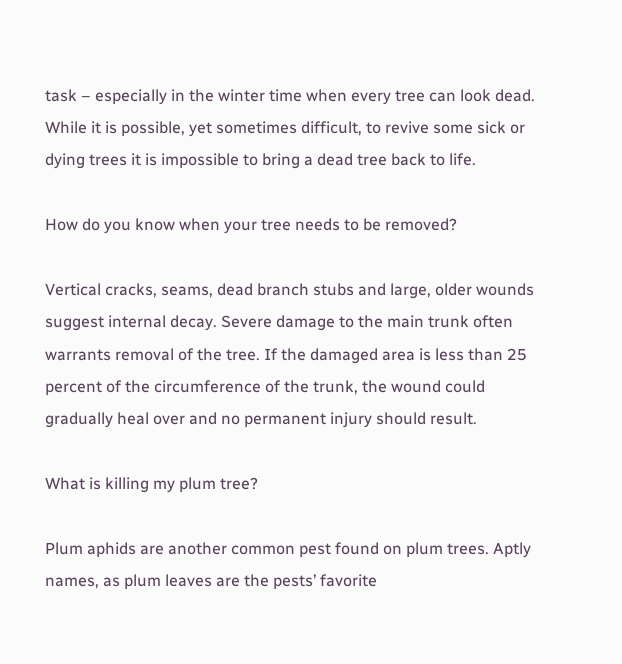task – especially in the winter time when every tree can look dead. While it is possible, yet sometimes difficult, to revive some sick or dying trees it is impossible to bring a dead tree back to life.

How do you know when your tree needs to be removed?

Vertical cracks, seams, dead branch stubs and large, older wounds suggest internal decay. Severe damage to the main trunk often warrants removal of the tree. If the damaged area is less than 25 percent of the circumference of the trunk, the wound could gradually heal over and no permanent injury should result.

What is killing my plum tree?

Plum aphids are another common pest found on plum trees. Aptly names, as plum leaves are the pests’ favorite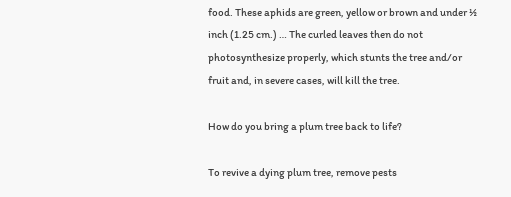food. These aphids are green, yellow or brown and under ½ inch (1.25 cm.) … The curled leaves then do not photosynthesize properly, which stunts the tree and/or fruit and, in severe cases, will kill the tree.

How do you bring a plum tree back to life?

To revive a dying plum tree, remove pests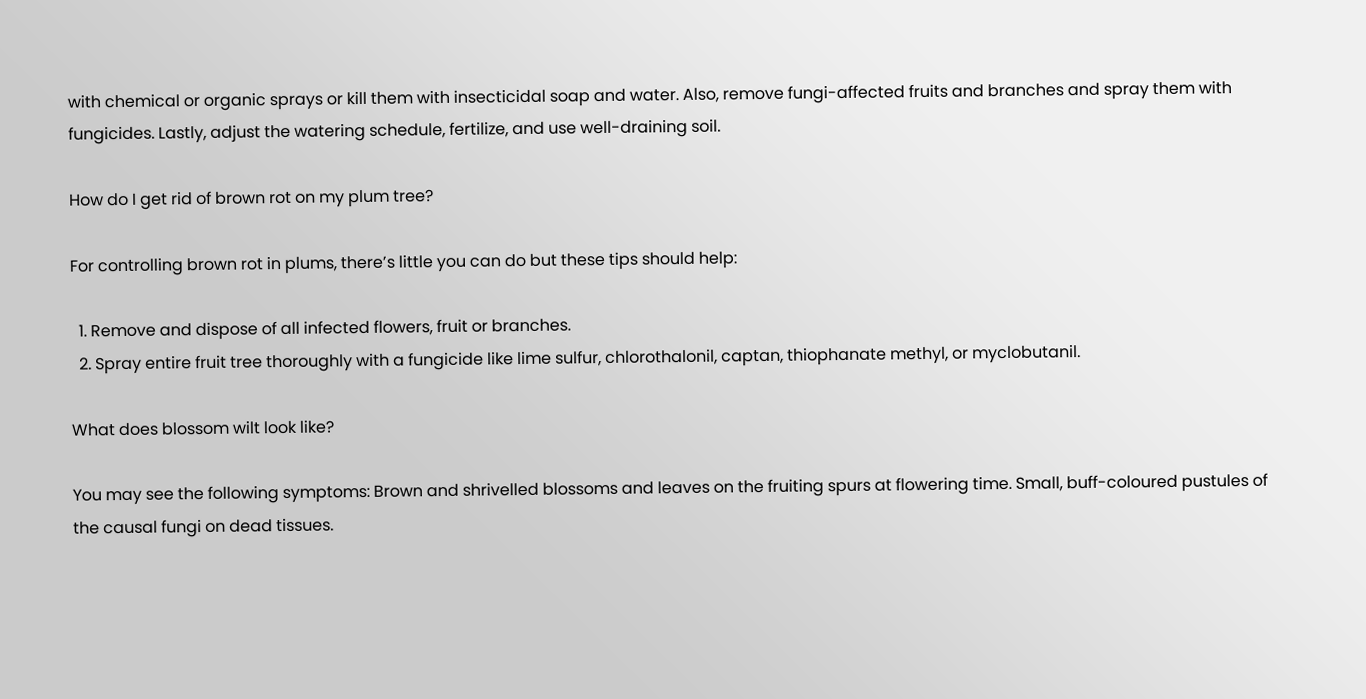with chemical or organic sprays or kill them with insecticidal soap and water. Also, remove fungi-affected fruits and branches and spray them with fungicides. Lastly, adjust the watering schedule, fertilize, and use well-draining soil.

How do I get rid of brown rot on my plum tree?

For controlling brown rot in plums, there’s little you can do but these tips should help:

  1. Remove and dispose of all infected flowers, fruit or branches.
  2. Spray entire fruit tree thoroughly with a fungicide like lime sulfur, chlorothalonil, captan, thiophanate methyl, or myclobutanil.

What does blossom wilt look like?

You may see the following symptoms: Brown and shrivelled blossoms and leaves on the fruiting spurs at flowering time. Small, buff-coloured pustules of the causal fungi on dead tissues.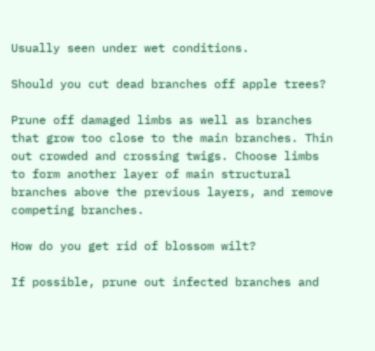Usually seen under wet conditions.

Should you cut dead branches off apple trees?

Prune off damaged limbs as well as branches that grow too close to the main branches. Thin out crowded and crossing twigs. Choose limbs to form another layer of main structural branches above the previous layers, and remove competing branches.

How do you get rid of blossom wilt?

If possible, prune out infected branches and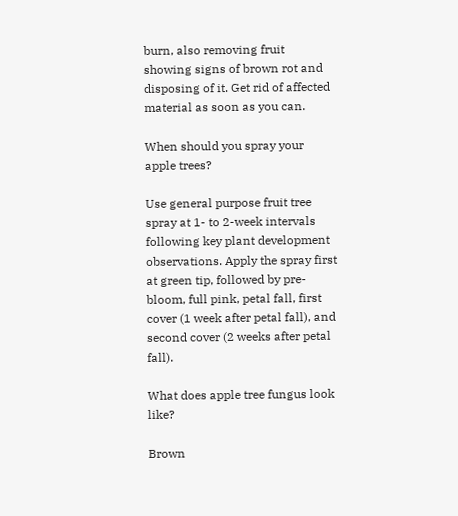burn, also removing fruit showing signs of brown rot and disposing of it. Get rid of affected material as soon as you can.

When should you spray your apple trees?

Use general purpose fruit tree spray at 1- to 2-week intervals following key plant development observations. Apply the spray first at green tip, followed by pre-bloom, full pink, petal fall, first cover (1 week after petal fall), and second cover (2 weeks after petal fall).

What does apple tree fungus look like?

Brown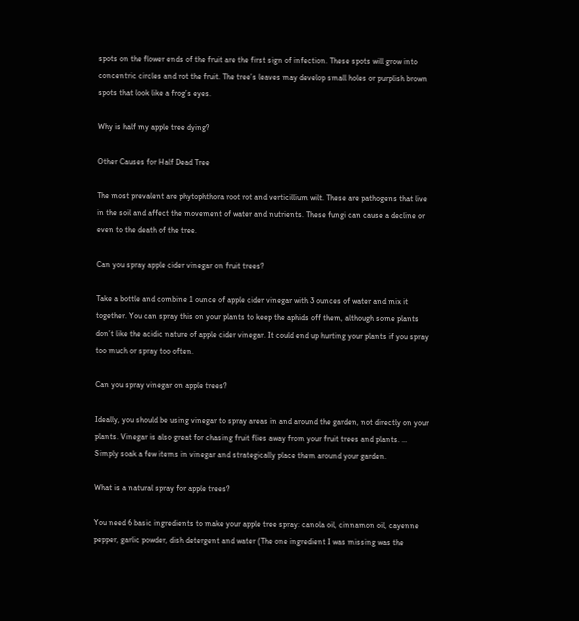spots on the flower ends of the fruit are the first sign of infection. These spots will grow into concentric circles and rot the fruit. The tree’s leaves may develop small holes or purplish brown spots that look like a frog’s eyes.

Why is half my apple tree dying?

Other Causes for Half Dead Tree

The most prevalent are phytophthora root rot and verticillium wilt. These are pathogens that live in the soil and affect the movement of water and nutrients. These fungi can cause a decline or even to the death of the tree.

Can you spray apple cider vinegar on fruit trees?

Take a bottle and combine 1 ounce of apple cider vinegar with 3 ounces of water and mix it together. You can spray this on your plants to keep the aphids off them, although some plants don’t like the acidic nature of apple cider vinegar. It could end up hurting your plants if you spray too much or spray too often.

Can you spray vinegar on apple trees?

Ideally, you should be using vinegar to spray areas in and around the garden, not directly on your plants. Vinegar is also great for chasing fruit flies away from your fruit trees and plants. … Simply soak a few items in vinegar and strategically place them around your garden.

What is a natural spray for apple trees?

You need 6 basic ingredients to make your apple tree spray: canola oil, cinnamon oil, cayenne pepper, garlic powder, dish detergent and water (The one ingredient I was missing was the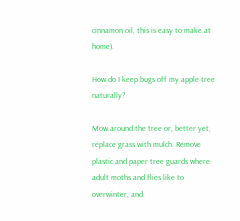cinnamon oil, this is easy to make at home).

How do I keep bugs off my apple tree naturally?

Mow around the tree or, better yet, replace grass with mulch. Remove plastic and paper tree guards where adult moths and flies like to overwinter, and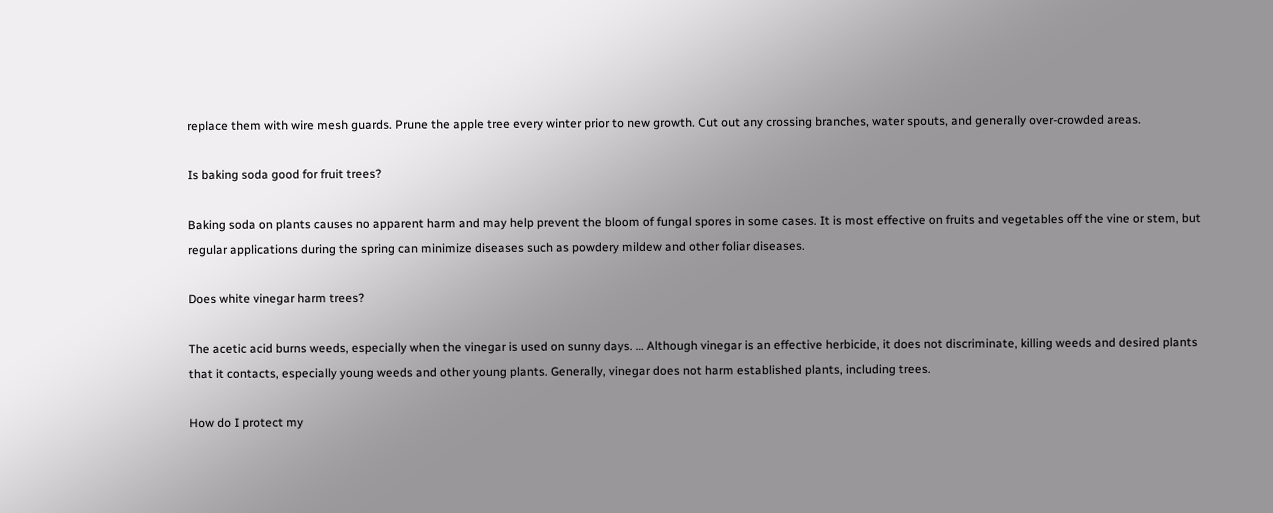replace them with wire mesh guards. Prune the apple tree every winter prior to new growth. Cut out any crossing branches, water spouts, and generally over-crowded areas.

Is baking soda good for fruit trees?

Baking soda on plants causes no apparent harm and may help prevent the bloom of fungal spores in some cases. It is most effective on fruits and vegetables off the vine or stem, but regular applications during the spring can minimize diseases such as powdery mildew and other foliar diseases.

Does white vinegar harm trees?

The acetic acid burns weeds, especially when the vinegar is used on sunny days. … Although vinegar is an effective herbicide, it does not discriminate, killing weeds and desired plants that it contacts, especially young weeds and other young plants. Generally, vinegar does not harm established plants, including trees.

How do I protect my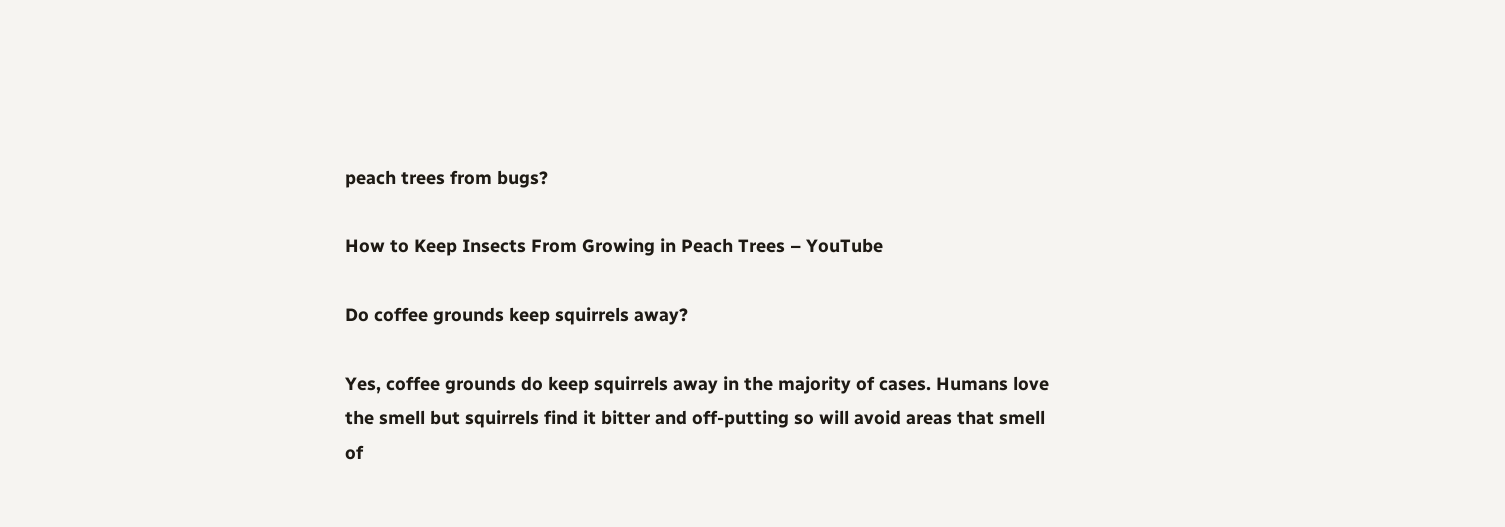peach trees from bugs?

How to Keep Insects From Growing in Peach Trees – YouTube

Do coffee grounds keep squirrels away?

Yes, coffee grounds do keep squirrels away in the majority of cases. Humans love the smell but squirrels find it bitter and off-putting so will avoid areas that smell of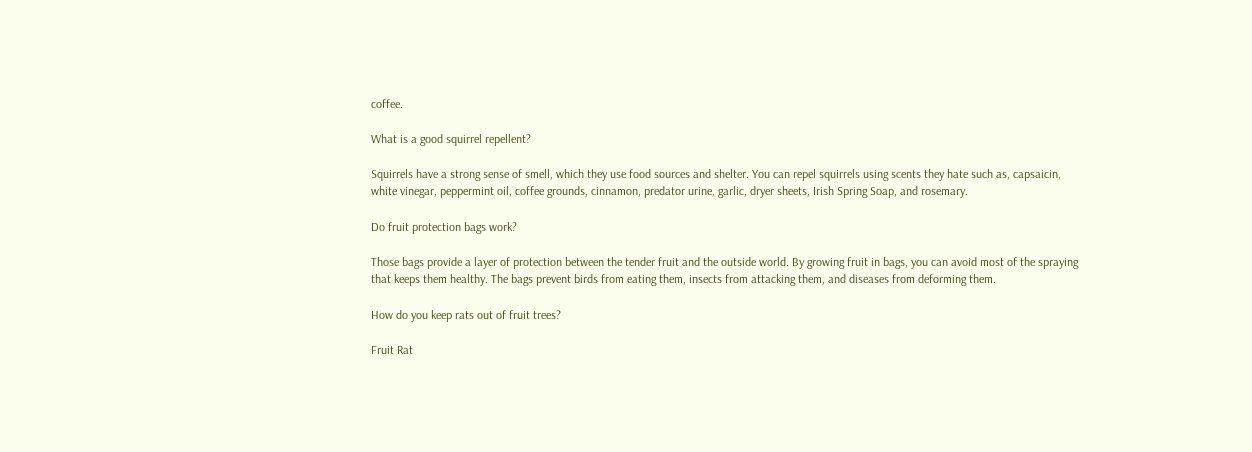coffee.

What is a good squirrel repellent?

Squirrels have a strong sense of smell, which they use food sources and shelter. You can repel squirrels using scents they hate such as, capsaicin, white vinegar, peppermint oil, coffee grounds, cinnamon, predator urine, garlic, dryer sheets, Irish Spring Soap, and rosemary.

Do fruit protection bags work?

Those bags provide a layer of protection between the tender fruit and the outside world. By growing fruit in bags, you can avoid most of the spraying that keeps them healthy. The bags prevent birds from eating them, insects from attacking them, and diseases from deforming them.

How do you keep rats out of fruit trees?

Fruit Rat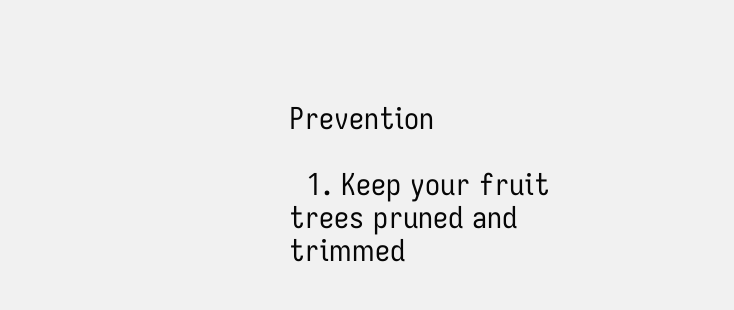Prevention

  1. Keep your fruit trees pruned and trimmed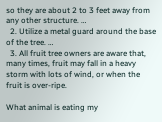so they are about 2 to 3 feet away from any other structure. …
  2. Utilize a metal guard around the base of the tree. …
  3. All fruit tree owners are aware that, many times, fruit may fall in a heavy storm with lots of wind, or when the fruit is over-ripe.

What animal is eating my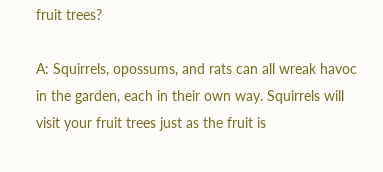fruit trees?

A: Squirrels, opossums, and rats can all wreak havoc in the garden, each in their own way. Squirrels will visit your fruit trees just as the fruit is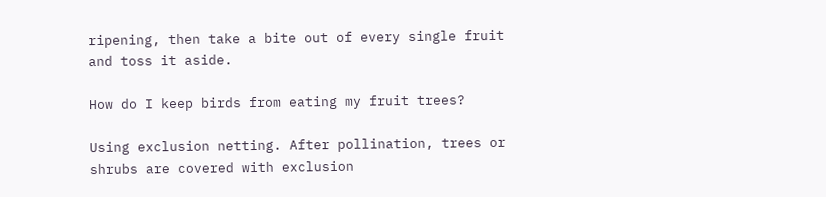ripening, then take a bite out of every single fruit and toss it aside.

How do I keep birds from eating my fruit trees?

Using exclusion netting. After pollination, trees or shrubs are covered with exclusion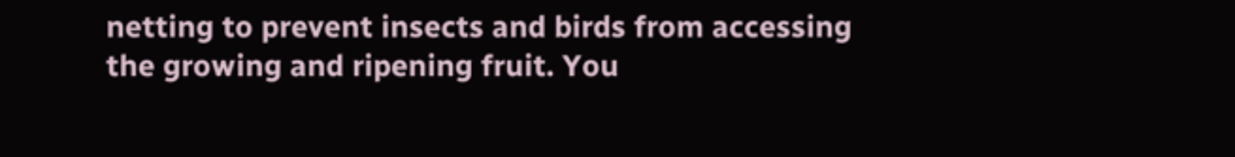netting to prevent insects and birds from accessing the growing and ripening fruit. You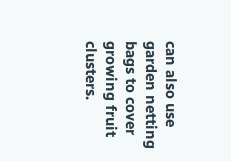can also use garden netting bags to cover growing fruit clusters.